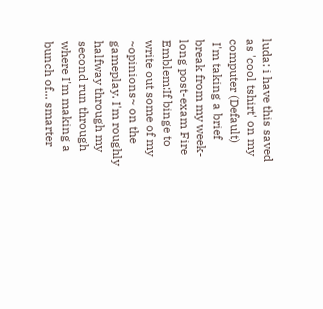luda: i have this saved as 'cool tshirt' on my computer (Default)
 I'm taking a brief break from my week-long post-exam Fire Emblem:If binge to write out some of my ~opinions~ on the gameplay. I'm roughly halfway through my second run through where I'm making a bunch of... smarter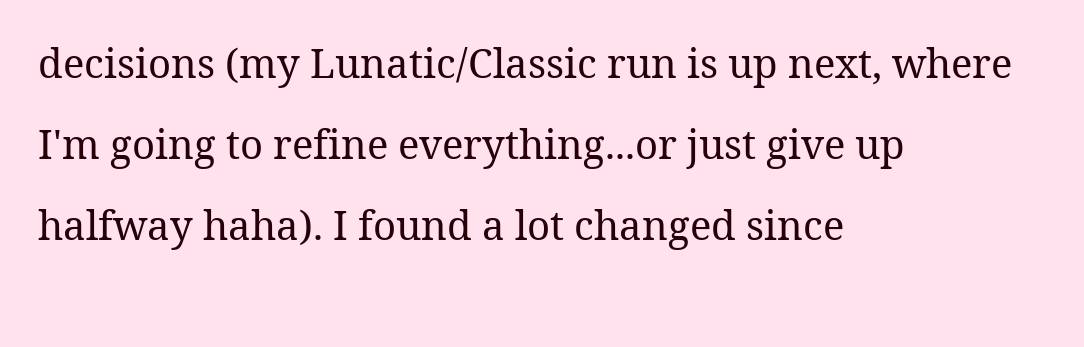decisions (my Lunatic/Classic run is up next, where I'm going to refine everything...or just give up halfway haha). I found a lot changed since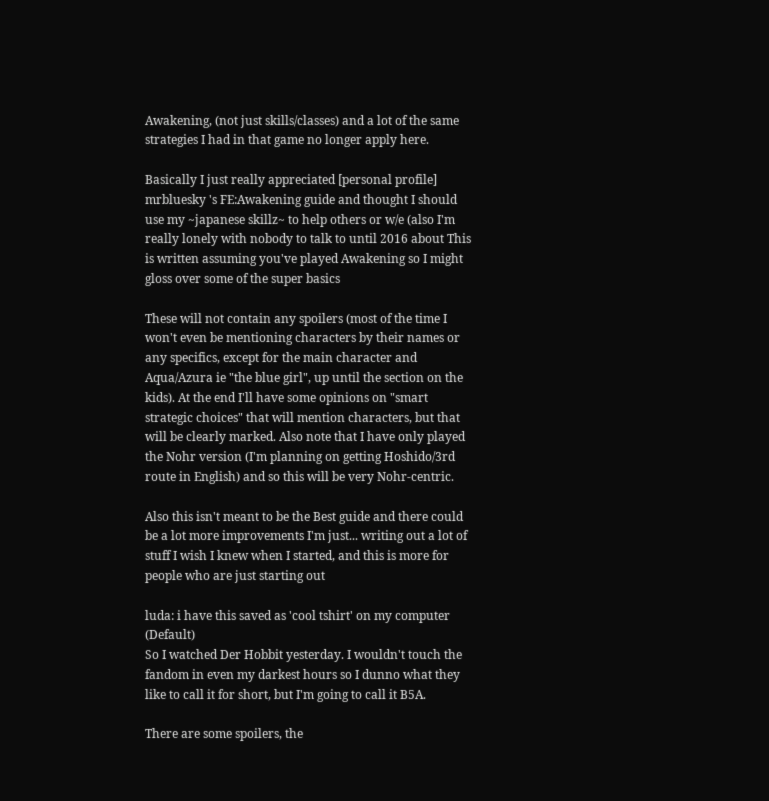Awakening, (not just skills/classes) and a lot of the same strategies I had in that game no longer apply here.

Basically I just really appreciated [personal profile] mrbluesky 's FE:Awakening guide and thought I should use my ~japanese skillz~ to help others or w/e (also I'm really lonely with nobody to talk to until 2016 about This is written assuming you've played Awakening so I might gloss over some of the super basics

These will not contain any spoilers (most of the time I won't even be mentioning characters by their names or any specifics, except for the main character and Aqua/Azura ie "the blue girl", up until the section on the kids). At the end I'll have some opinions on "smart strategic choices" that will mention characters, but that will be clearly marked. Also note that I have only played the Nohr version (I'm planning on getting Hoshido/3rd route in English) and so this will be very Nohr-centric.

Also this isn't meant to be the Best guide and there could be a lot more improvements I'm just... writing out a lot of stuff I wish I knew when I started, and this is more for people who are just starting out

luda: i have this saved as 'cool tshirt' on my computer (Default)
So I watched Der Hobbit yesterday. I wouldn't touch the fandom in even my darkest hours so I dunno what they like to call it for short, but I'm going to call it B5A.

There are some spoilers, the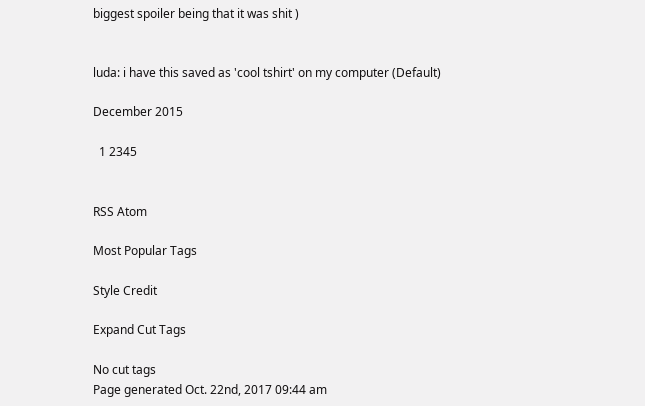biggest spoiler being that it was shit )


luda: i have this saved as 'cool tshirt' on my computer (Default)

December 2015

  1 2345


RSS Atom

Most Popular Tags

Style Credit

Expand Cut Tags

No cut tags
Page generated Oct. 22nd, 2017 09:44 am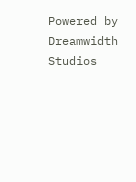Powered by Dreamwidth Studios